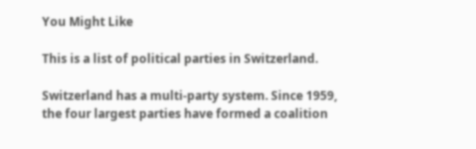You Might Like

This is a list of political parties in Switzerland.

Switzerland has a multi-party system. Since 1959, the four largest parties have formed a coalition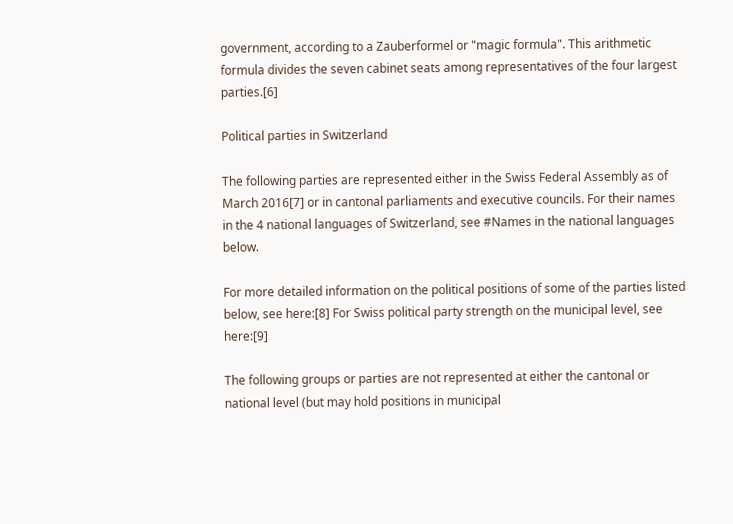government, according to a Zauberformel or "magic formula". This arithmetic formula divides the seven cabinet seats among representatives of the four largest parties.[6]

Political parties in Switzerland

The following parties are represented either in the Swiss Federal Assembly as of March 2016[7] or in cantonal parliaments and executive councils. For their names in the 4 national languages of Switzerland, see #Names in the national languages below.

For more detailed information on the political positions of some of the parties listed below, see here:[8] For Swiss political party strength on the municipal level, see here:[9]

The following groups or parties are not represented at either the cantonal or national level (but may hold positions in municipal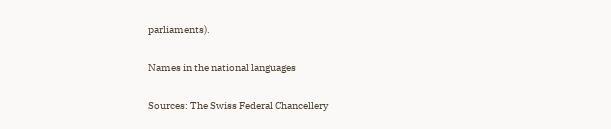parliaments).

Names in the national languages

Sources: The Swiss Federal Chancellery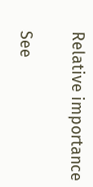Relative importance

See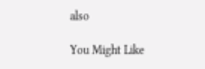also

You Might Like